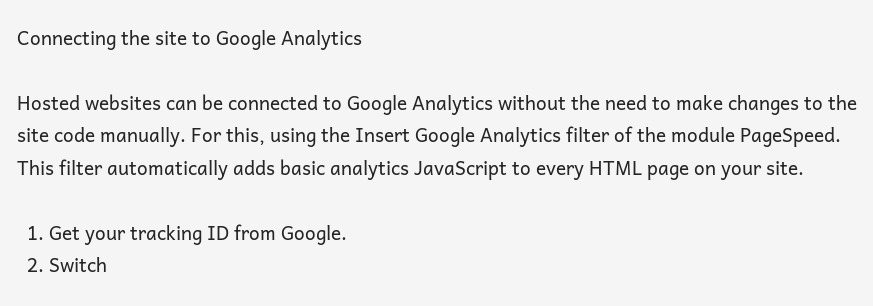Connecting the site to Google Analytics

Hosted websites can be connected to Google Analytics without the need to make changes to the site code manually. For this, using the Insert Google Analytics filter of the module PageSpeed. This filter automatically adds basic analytics JavaScript to every HTML page on your site.

  1. Get your tracking ID from Google.
  2. Switch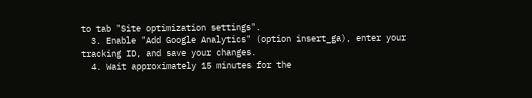to tab "Site optimization settings".
  3. Enable "Add Google Analytics" (option insert_ga), enter your tracking ID, and save your changes.
  4. Wait approximately 15 minutes for the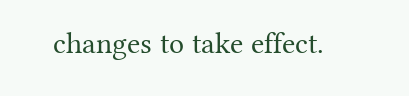changes to take effect.